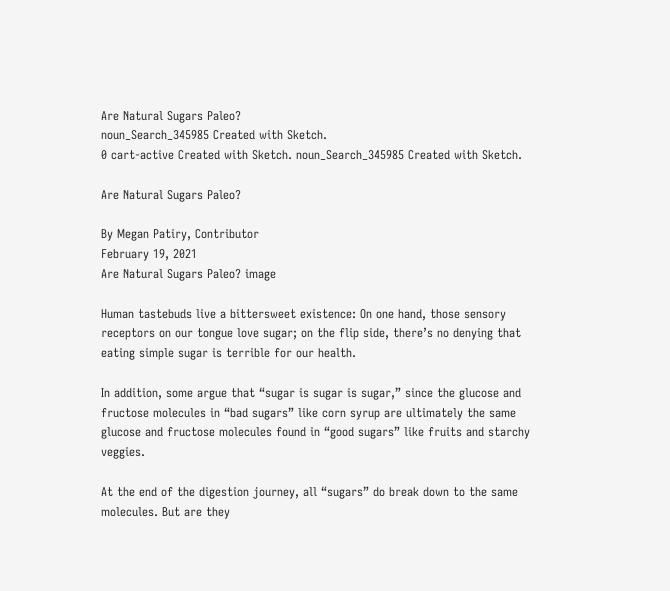Are Natural Sugars Paleo?
noun_Search_345985 Created with Sketch.
0 cart-active Created with Sketch. noun_Search_345985 Created with Sketch.

Are Natural Sugars Paleo?

By Megan Patiry, Contributor
February 19, 2021
Are Natural Sugars Paleo? image

Human tastebuds live a bittersweet existence: On one hand, those sensory receptors on our tongue love sugar; on the flip side, there’s no denying that eating simple sugar is terrible for our health.

In addition, some argue that “sugar is sugar is sugar,” since the glucose and fructose molecules in “bad sugars” like corn syrup are ultimately the same glucose and fructose molecules found in “good sugars” like fruits and starchy veggies.

At the end of the digestion journey, all “sugars” do break down to the same molecules. But are they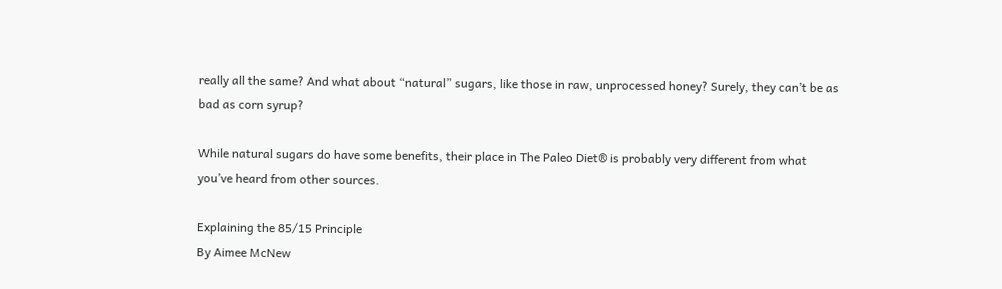really all the same? And what about “natural” sugars, like those in raw, unprocessed honey? Surely, they can’t be as bad as corn syrup?

While natural sugars do have some benefits, their place in The Paleo Diet® is probably very different from what you’ve heard from other sources.

Explaining the 85/15 Principle
By Aimee McNew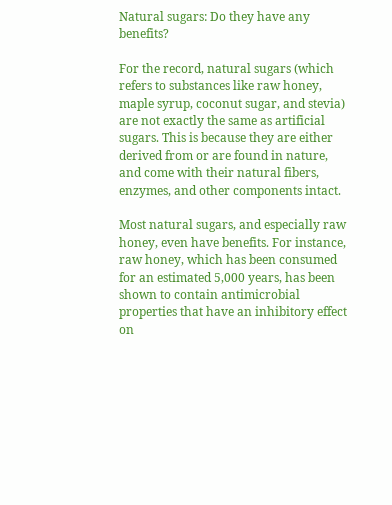Natural sugars: Do they have any benefits?

For the record, natural sugars (which refers to substances like raw honey, maple syrup, coconut sugar, and stevia) are not exactly the same as artificial sugars. This is because they are either derived from or are found in nature, and come with their natural fibers, enzymes, and other components intact.

Most natural sugars, and especially raw honey, even have benefits. For instance, raw honey, which has been consumed for an estimated 5,000 years, has been shown to contain antimicrobial properties that have an inhibitory effect on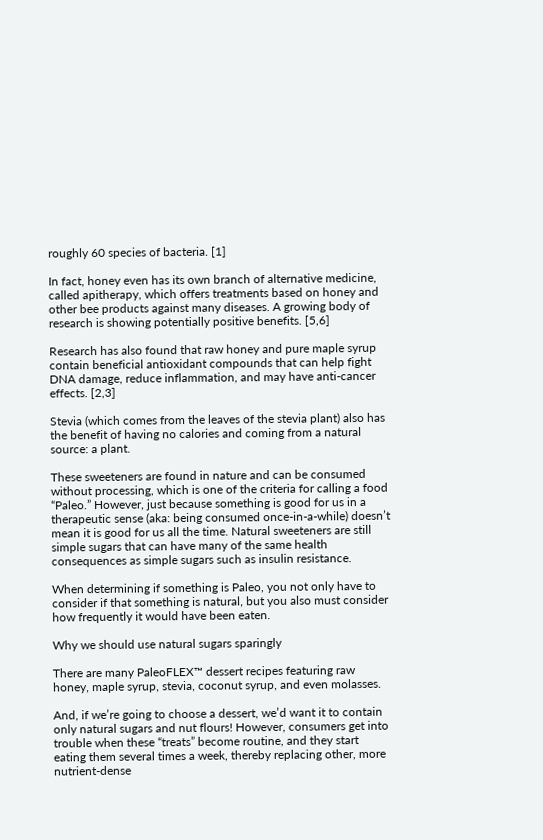roughly 60 species of bacteria. [1]

In fact, honey even has its own branch of alternative medicine, called apitherapy, which offers treatments based on honey and other bee products against many diseases. A growing body of research is showing potentially positive benefits. [5,6]

Research has also found that raw honey and pure maple syrup contain beneficial antioxidant compounds that can help fight DNA damage, reduce inflammation, and may have anti-cancer effects. [2,3]

Stevia (which comes from the leaves of the stevia plant) also has the benefit of having no calories and coming from a natural source: a plant.

These sweeteners are found in nature and can be consumed without processing, which is one of the criteria for calling a food “Paleo.” However, just because something is good for us in a therapeutic sense (aka: being consumed once-in-a-while) doesn’t mean it is good for us all the time. Natural sweeteners are still simple sugars that can have many of the same health consequences as simple sugars such as insulin resistance.

When determining if something is Paleo, you not only have to consider if that something is natural, but you also must consider how frequently it would have been eaten.

Why we should use natural sugars sparingly

There are many PaleoFLEX™ dessert recipes featuring raw honey, maple syrup, stevia, coconut syrup, and even molasses.

And, if we’re going to choose a dessert, we’d want it to contain only natural sugars and nut flours! However, consumers get into trouble when these “treats” become routine, and they start eating them several times a week, thereby replacing other, more nutrient-dense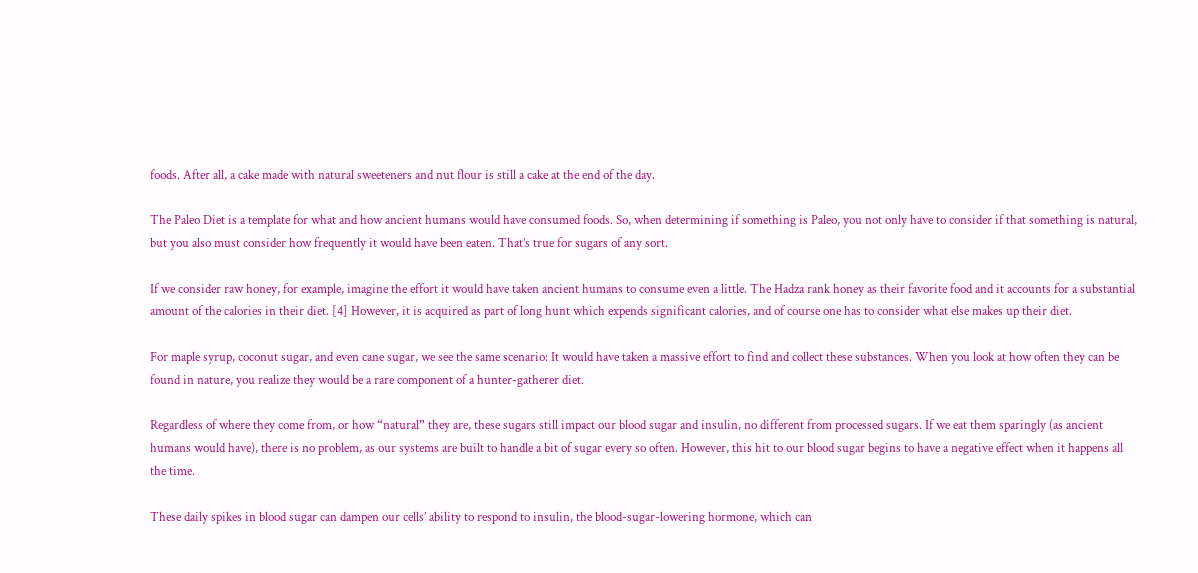foods. After all, a cake made with natural sweeteners and nut flour is still a cake at the end of the day.

The Paleo Diet is a template for what and how ancient humans would have consumed foods. So, when determining if something is Paleo, you not only have to consider if that something is natural, but you also must consider how frequently it would have been eaten. That’s true for sugars of any sort.

If we consider raw honey, for example, imagine the effort it would have taken ancient humans to consume even a little. The Hadza rank honey as their favorite food and it accounts for a substantial amount of the calories in their diet. [4] However, it is acquired as part of long hunt which expends significant calories, and of course one has to consider what else makes up their diet.

For maple syrup, coconut sugar, and even cane sugar, we see the same scenario: It would have taken a massive effort to find and collect these substances. When you look at how often they can be found in nature, you realize they would be a rare component of a hunter-gatherer diet.

Regardless of where they come from, or how “natural” they are, these sugars still impact our blood sugar and insulin, no different from processed sugars. If we eat them sparingly (as ancient humans would have), there is no problem, as our systems are built to handle a bit of sugar every so often. However, this hit to our blood sugar begins to have a negative effect when it happens all the time.

These daily spikes in blood sugar can dampen our cells’ ability to respond to insulin, the blood-sugar-lowering hormone, which can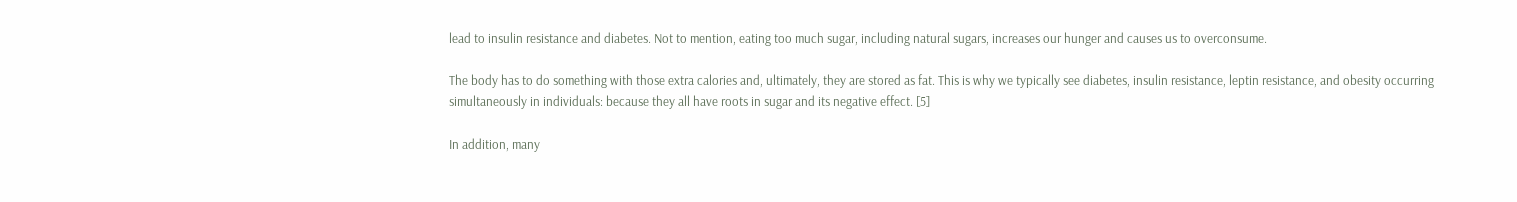lead to insulin resistance and diabetes. Not to mention, eating too much sugar, including natural sugars, increases our hunger and causes us to overconsume.

The body has to do something with those extra calories and, ultimately, they are stored as fat. This is why we typically see diabetes, insulin resistance, leptin resistance, and obesity occurring simultaneously in individuals: because they all have roots in sugar and its negative effect. [5]

In addition, many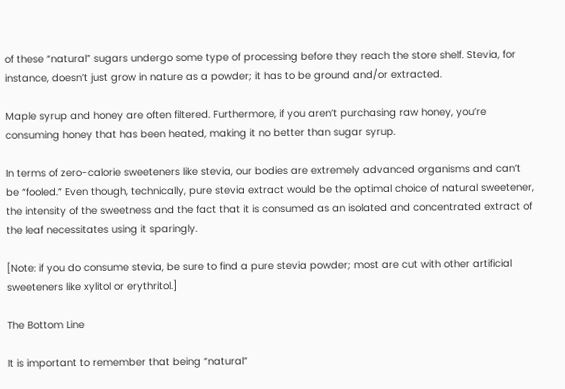of these “natural” sugars undergo some type of processing before they reach the store shelf. Stevia, for instance, doesn’t just grow in nature as a powder; it has to be ground and/or extracted.

Maple syrup and honey are often filtered. Furthermore, if you aren’t purchasing raw honey, you’re consuming honey that has been heated, making it no better than sugar syrup.

In terms of zero-calorie sweeteners like stevia, our bodies are extremely advanced organisms and can’t be “fooled.” Even though, technically, pure stevia extract would be the optimal choice of natural sweetener, the intensity of the sweetness and the fact that it is consumed as an isolated and concentrated extract of the leaf necessitates using it sparingly.

[Note: if you do consume stevia, be sure to find a pure stevia powder; most are cut with other artificial sweeteners like xylitol or erythritol.]

The Bottom Line

It is important to remember that being “natural”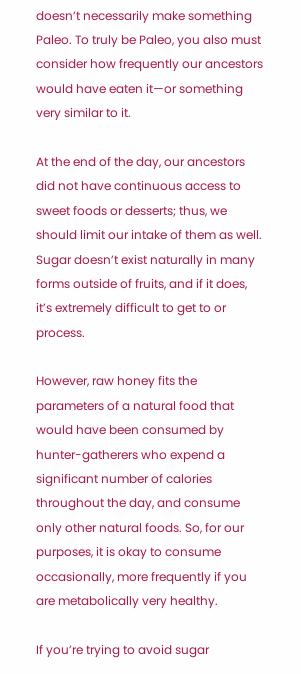doesn’t necessarily make something Paleo. To truly be Paleo, you also must consider how frequently our ancestors would have eaten it—or something very similar to it.

At the end of the day, our ancestors did not have continuous access to sweet foods or desserts; thus, we should limit our intake of them as well. Sugar doesn’t exist naturally in many forms outside of fruits, and if it does, it’s extremely difficult to get to or process.

However, raw honey fits the parameters of a natural food that would have been consumed by hunter-gatherers who expend a significant number of calories throughout the day, and consume only other natural foods. So, for our purposes, it is okay to consume occasionally, more frequently if you are metabolically very healthy.

If you’re trying to avoid sugar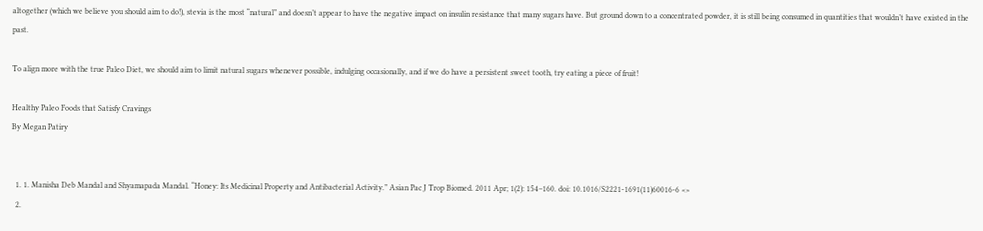altogether (which we believe you should aim to do!), stevia is the most “natural” and doesn’t appear to have the negative impact on insulin resistance that many sugars have. But ground down to a concentrated powder, it is still being consumed in quantities that wouldn’t have existed in the past.

To align more with the true Paleo Diet, we should aim to limit natural sugars whenever possible, indulging occasionally, and if we do have a persistent sweet tooth, try eating a piece of fruit!

Healthy Paleo Foods that Satisfy Cravings
By Megan Patiry


  1. 1. Manisha Deb Mandal and Shyamapada Mandal. “Honey: Its Medicinal Property and Antibacterial Activity.” Asian Pac J Trop Biomed. 2011 Apr; 1(2): 154–160. doi: 10.1016/S2221-1691(11)60016-6 <>
  2.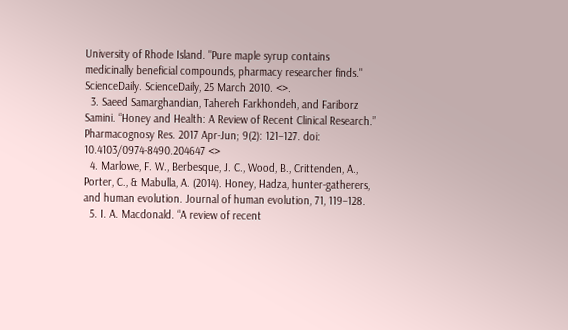University of Rhode Island. "Pure maple syrup contains medicinally beneficial compounds, pharmacy researcher finds." ScienceDaily. ScienceDaily, 25 March 2010. <>.
  3. Saeed Samarghandian, Tahereh Farkhondeh, and Fariborz Samini. “Honey and Health: A Review of Recent Clinical Research.” Pharmacognosy Res. 2017 Apr-Jun; 9(2): 121–127. doi: 10.4103/0974-8490.204647 <>
  4. Marlowe, F. W., Berbesque, J. C., Wood, B., Crittenden, A., Porter, C., & Mabulla, A. (2014). Honey, Hadza, hunter-gatherers, and human evolution. Journal of human evolution, 71, 119–128.
  5. I. A. Macdonald. “A review of recent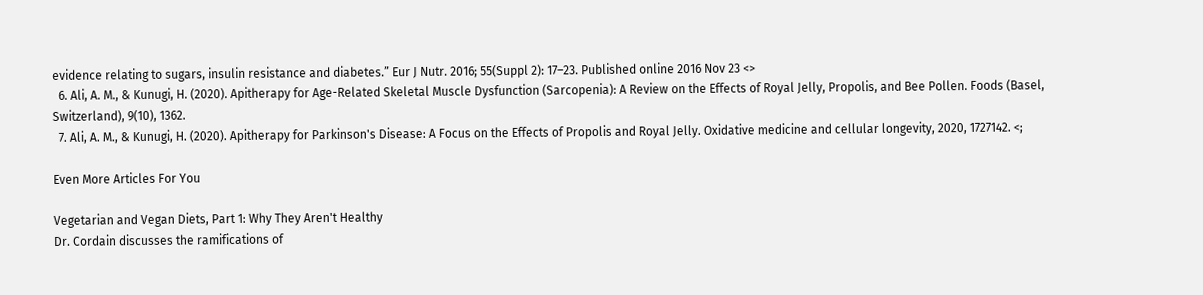evidence relating to sugars, insulin resistance and diabetes.” Eur J Nutr. 2016; 55(Suppl 2): 17–23. Published online 2016 Nov 23 <>
  6. Ali, A. M., & Kunugi, H. (2020). Apitherapy for Age-Related Skeletal Muscle Dysfunction (Sarcopenia): A Review on the Effects of Royal Jelly, Propolis, and Bee Pollen. Foods (Basel, Switzerland), 9(10), 1362.
  7. Ali, A. M., & Kunugi, H. (2020). Apitherapy for Parkinson's Disease: A Focus on the Effects of Propolis and Royal Jelly. Oxidative medicine and cellular longevity, 2020, 1727142. <;

Even More Articles For You

Vegetarian and Vegan Diets, Part 1: Why They Aren't Healthy
Dr. Cordain discusses the ramifications of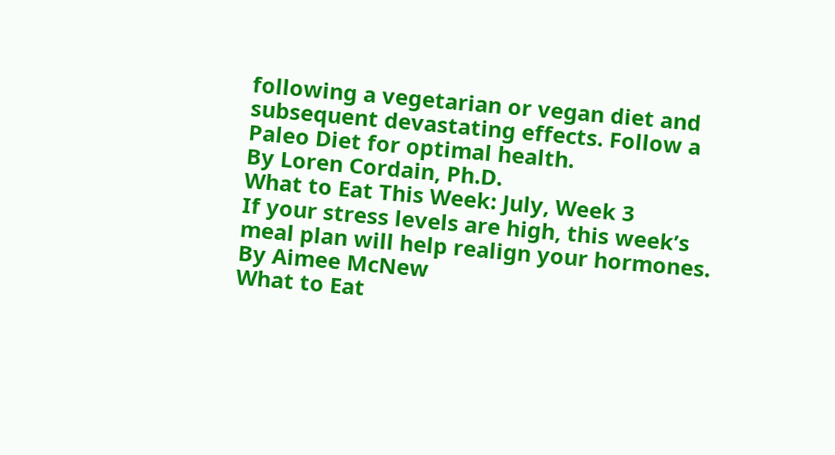following a vegetarian or vegan diet and subsequent devastating effects. Follow a Paleo Diet for optimal health.
By Loren Cordain, Ph.D.
What to Eat This Week: July, Week 3
If your stress levels are high, this week’s meal plan will help realign your hormones.
By Aimee McNew
What to Eat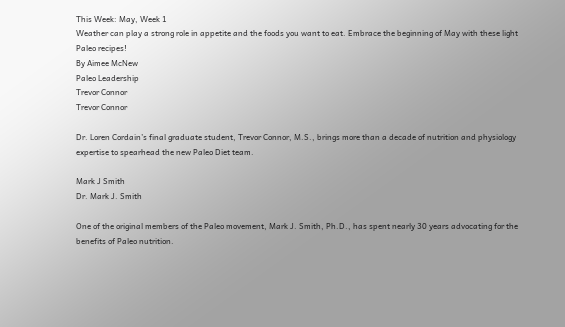This Week: May, Week 1
Weather can play a strong role in appetite and the foods you want to eat. Embrace the beginning of May with these light Paleo recipes!
By Aimee McNew
Paleo Leadership
Trevor Connor
Trevor Connor

Dr. Loren Cordain’s final graduate student, Trevor Connor, M.S., brings more than a decade of nutrition and physiology expertise to spearhead the new Paleo Diet team.

Mark J Smith
Dr. Mark J. Smith

One of the original members of the Paleo movement, Mark J. Smith, Ph.D., has spent nearly 30 years advocating for the benefits of Paleo nutrition.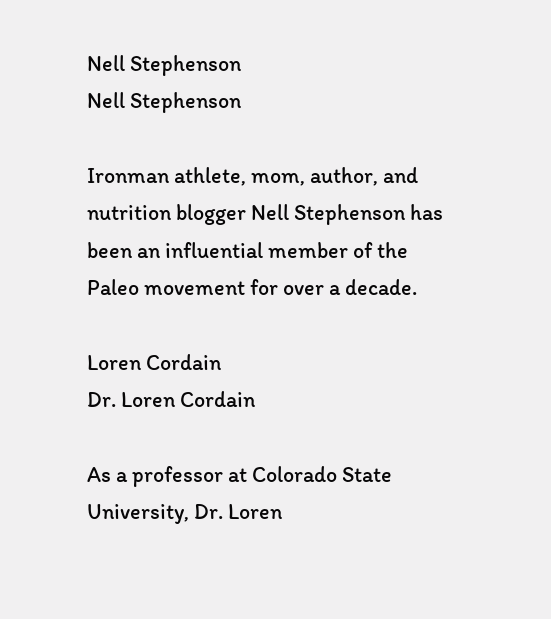Nell Stephenson
Nell Stephenson

Ironman athlete, mom, author, and nutrition blogger Nell Stephenson has been an influential member of the Paleo movement for over a decade.

Loren Cordain
Dr. Loren Cordain

As a professor at Colorado State University, Dr. Loren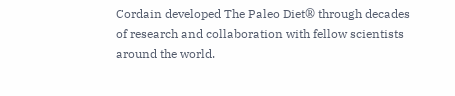Cordain developed The Paleo Diet® through decades of research and collaboration with fellow scientists around the world.